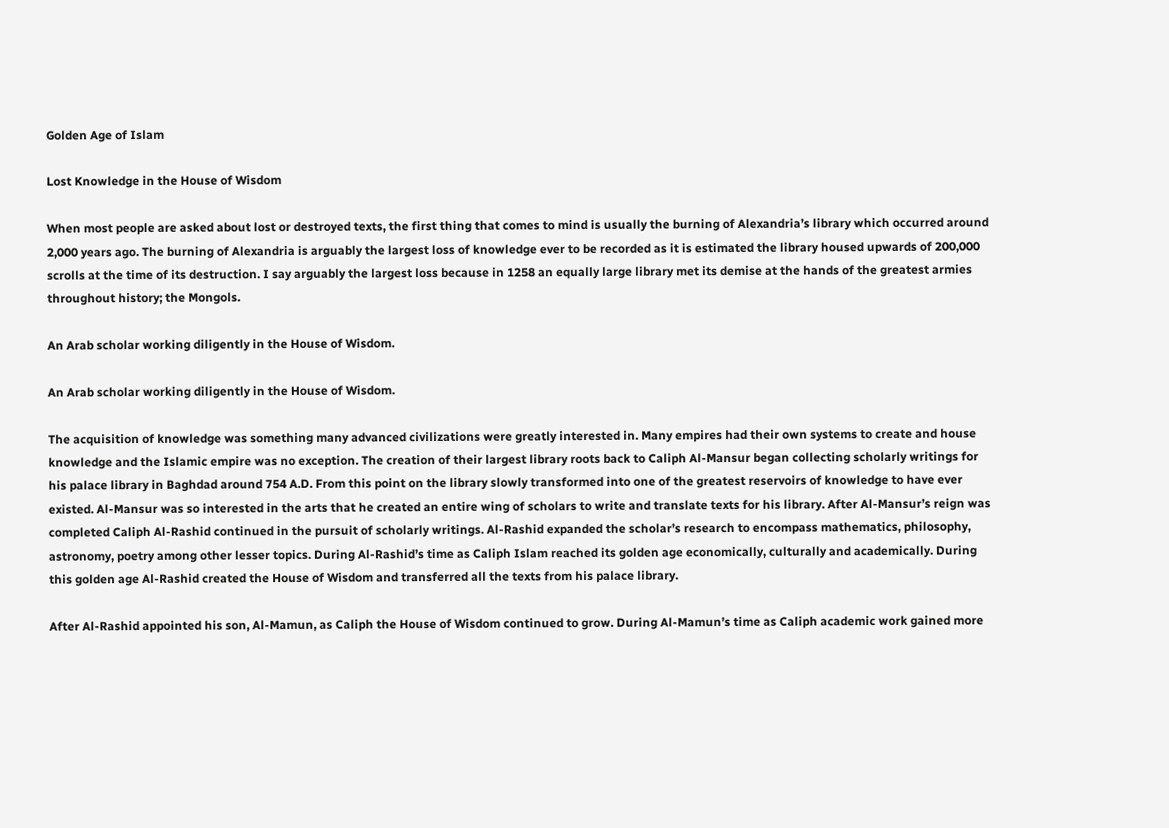Golden Age of Islam

Lost Knowledge in the House of Wisdom

When most people are asked about lost or destroyed texts, the first thing that comes to mind is usually the burning of Alexandria’s library which occurred around 2,000 years ago. The burning of Alexandria is arguably the largest loss of knowledge ever to be recorded as it is estimated the library housed upwards of 200,000 scrolls at the time of its destruction. I say arguably the largest loss because in 1258 an equally large library met its demise at the hands of the greatest armies throughout history; the Mongols.

An Arab scholar working diligently in the House of Wisdom.

An Arab scholar working diligently in the House of Wisdom.

The acquisition of knowledge was something many advanced civilizations were greatly interested in. Many empires had their own systems to create and house knowledge and the Islamic empire was no exception. The creation of their largest library roots back to Caliph Al-Mansur began collecting scholarly writings for his palace library in Baghdad around 754 A.D. From this point on the library slowly transformed into one of the greatest reservoirs of knowledge to have ever existed. Al-Mansur was so interested in the arts that he created an entire wing of scholars to write and translate texts for his library. After Al-Mansur’s reign was completed Caliph Al-Rashid continued in the pursuit of scholarly writings. Al-Rashid expanded the scholar’s research to encompass mathematics, philosophy, astronomy, poetry among other lesser topics. During Al-Rashid’s time as Caliph Islam reached its golden age economically, culturally and academically. During this golden age Al-Rashid created the House of Wisdom and transferred all the texts from his palace library.

After Al-Rashid appointed his son, Al-Mamun, as Caliph the House of Wisdom continued to grow. During Al-Mamun’s time as Caliph academic work gained more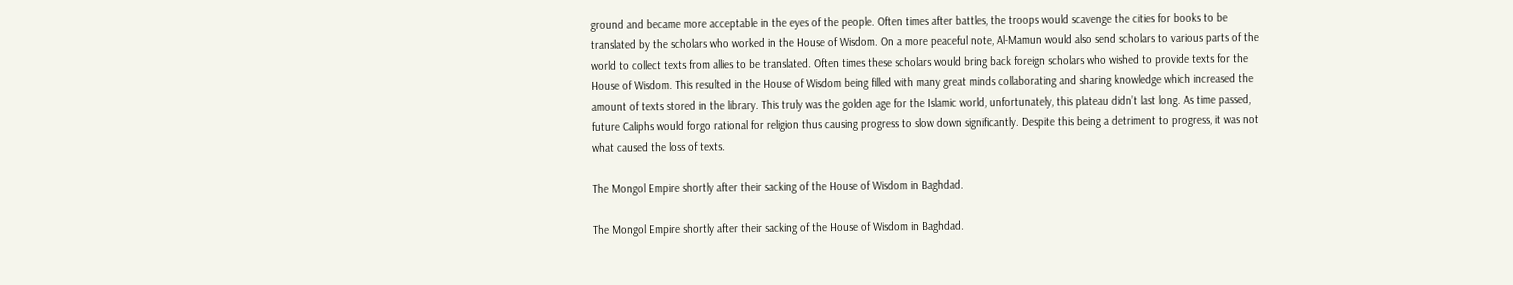ground and became more acceptable in the eyes of the people. Often times after battles, the troops would scavenge the cities for books to be translated by the scholars who worked in the House of Wisdom. On a more peaceful note, Al-Mamun would also send scholars to various parts of the world to collect texts from allies to be translated. Often times these scholars would bring back foreign scholars who wished to provide texts for the House of Wisdom. This resulted in the House of Wisdom being filled with many great minds collaborating and sharing knowledge which increased the amount of texts stored in the library. This truly was the golden age for the Islamic world, unfortunately, this plateau didn’t last long. As time passed, future Caliphs would forgo rational for religion thus causing progress to slow down significantly. Despite this being a detriment to progress, it was not what caused the loss of texts.

The Mongol Empire shortly after their sacking of the House of Wisdom in Baghdad.

The Mongol Empire shortly after their sacking of the House of Wisdom in Baghdad.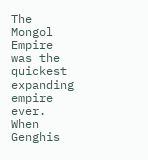The Mongol Empire was the quickest expanding empire ever. When Genghis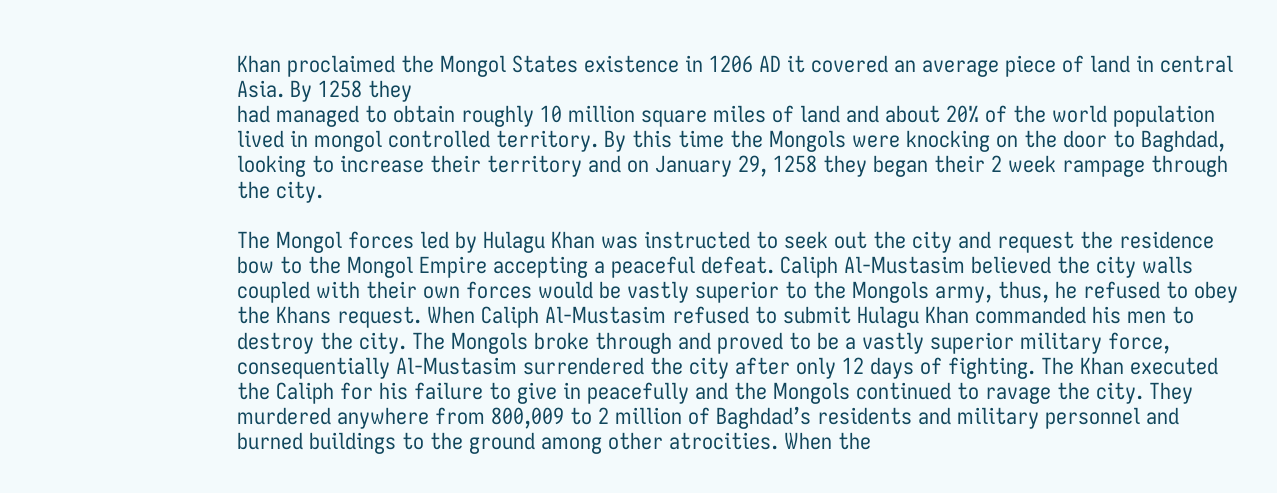Khan proclaimed the Mongol States existence in 1206 AD it covered an average piece of land in central Asia. By 1258 they
had managed to obtain roughly 10 million square miles of land and about 20% of the world population lived in mongol controlled territory. By this time the Mongols were knocking on the door to Baghdad, looking to increase their territory and on January 29, 1258 they began their 2 week rampage through the city.

The Mongol forces led by Hulagu Khan was instructed to seek out the city and request the residence bow to the Mongol Empire accepting a peaceful defeat. Caliph Al-Mustasim believed the city walls coupled with their own forces would be vastly superior to the Mongols army, thus, he refused to obey the Khans request. When Caliph Al-Mustasim refused to submit Hulagu Khan commanded his men to destroy the city. The Mongols broke through and proved to be a vastly superior military force, consequentially Al-Mustasim surrendered the city after only 12 days of fighting. The Khan executed the Caliph for his failure to give in peacefully and the Mongols continued to ravage the city. They murdered anywhere from 800,009 to 2 million of Baghdad’s residents and military personnel and burned buildings to the ground among other atrocities. When the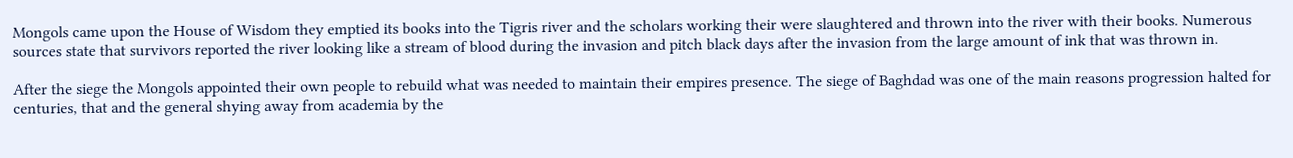Mongols came upon the House of Wisdom they emptied its books into the Tigris river and the scholars working their were slaughtered and thrown into the river with their books. Numerous sources state that survivors reported the river looking like a stream of blood during the invasion and pitch black days after the invasion from the large amount of ink that was thrown in.

After the siege the Mongols appointed their own people to rebuild what was needed to maintain their empires presence. The siege of Baghdad was one of the main reasons progression halted for centuries, that and the general shying away from academia by the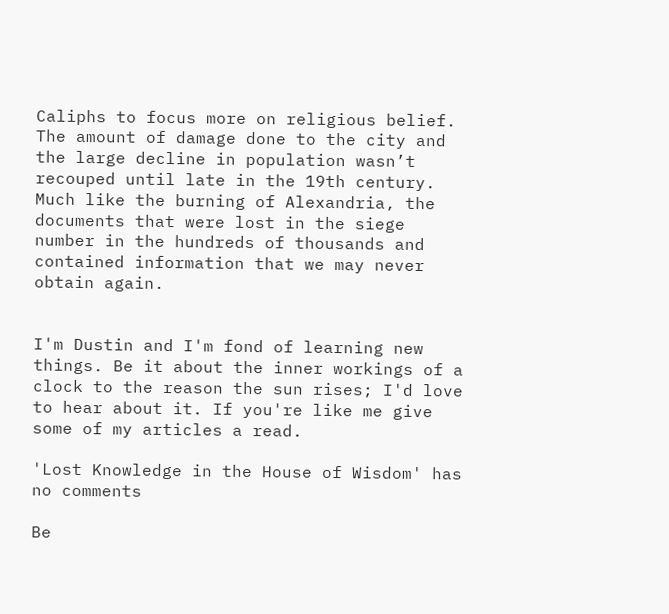Caliphs to focus more on religious belief. The amount of damage done to the city and the large decline in population wasn’t recouped until late in the 19th century. Much like the burning of Alexandria, the documents that were lost in the siege number in the hundreds of thousands and contained information that we may never obtain again.


I'm Dustin and I'm fond of learning new things. Be it about the inner workings of a clock to the reason the sun rises; I'd love to hear about it. If you're like me give some of my articles a read.

'Lost Knowledge in the House of Wisdom' has no comments

Be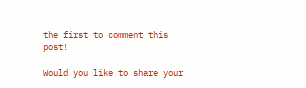the first to comment this post!

Would you like to share your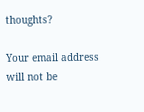thoughts?

Your email address will not be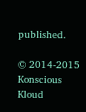published.

© 2014-2015 Konscious Kloud